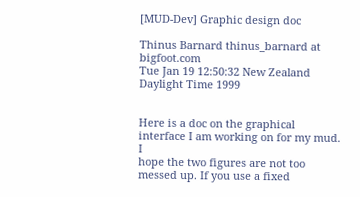[MUD-Dev] Graphic design doc

Thinus Barnard thinus_barnard at bigfoot.com
Tue Jan 19 12:50:32 New Zealand Daylight Time 1999


Here is a doc on the graphical interface I am working on for my mud. I
hope the two figures are not too messed up. If you use a fixed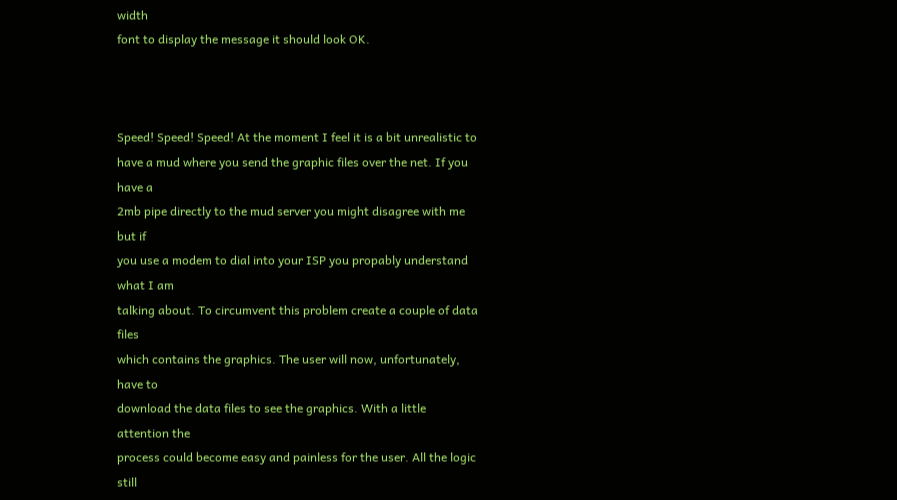width
font to display the message it should look OK.



Speed! Speed! Speed! At the moment I feel it is a bit unrealistic to
have a mud where you send the graphic files over the net. If you have a
2mb pipe directly to the mud server you might disagree with me but if
you use a modem to dial into your ISP you propably understand what I am
talking about. To circumvent this problem create a couple of data files
which contains the graphics. The user will now, unfortunately, have to
download the data files to see the graphics. With a little attention the
process could become easy and painless for the user. All the logic still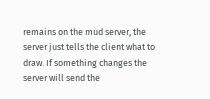remains on the mud server, the server just tells the client what to
draw. If something changes the server will send the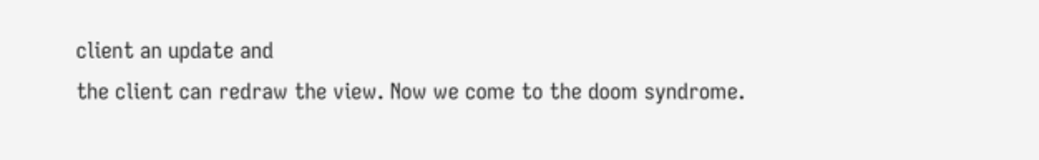client an update and
the client can redraw the view. Now we come to the doom syndrome.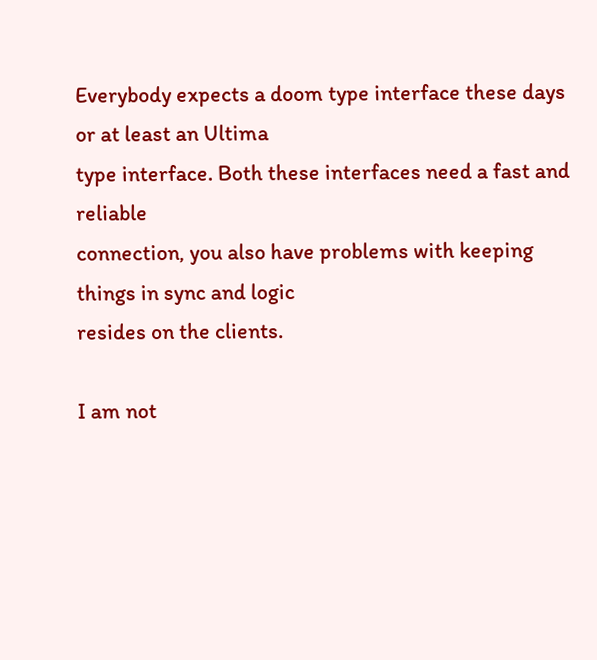Everybody expects a doom type interface these days or at least an Ultima
type interface. Both these interfaces need a fast and reliable
connection, you also have problems with keeping things in sync and logic
resides on the clients.

I am not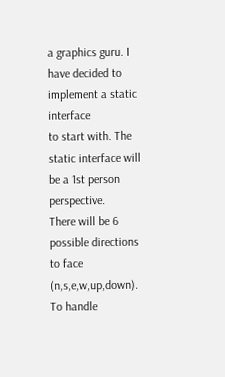a graphics guru. I have decided to implement a static interface
to start with. The static interface will be a 1st person perspective.
There will be 6 possible directions to face (n,s,e,w,up,down). To handle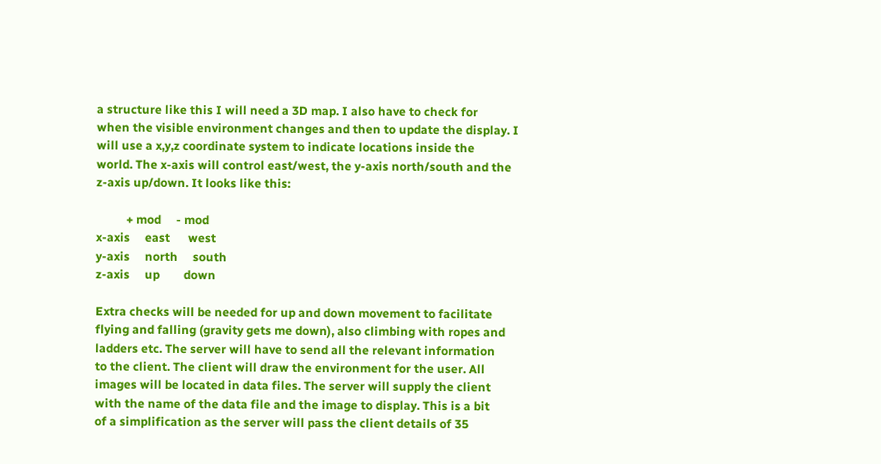a structure like this I will need a 3D map. I also have to check for
when the visible environment changes and then to update the display. I
will use a x,y,z coordinate system to indicate locations inside the
world. The x-axis will control east/west, the y-axis north/south and the
z-axis up/down. It looks like this:

          + mod     - mod
x-axis     east      west
y-axis     north     south
z-axis     up        down

Extra checks will be needed for up and down movement to facilitate
flying and falling (gravity gets me down), also climbing with ropes and
ladders etc. The server will have to send all the relevant information
to the client. The client will draw the environment for the user. All
images will be located in data files. The server will supply the client
with the name of the data file and the image to display. This is a bit
of a simplification as the server will pass the client details of 35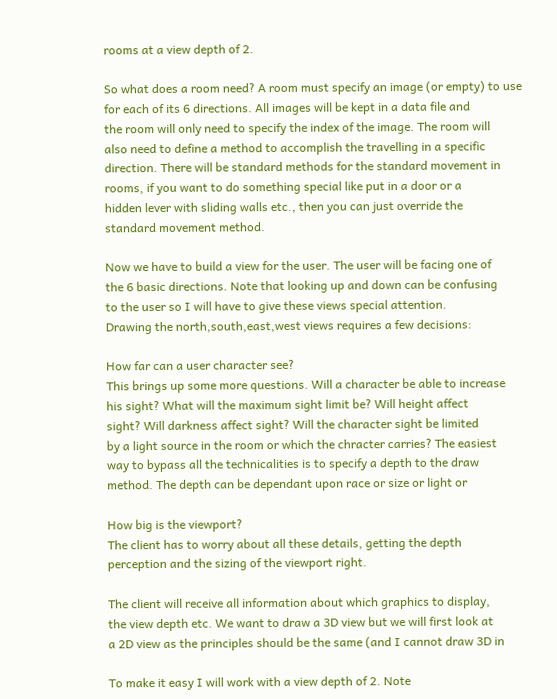rooms at a view depth of 2.

So what does a room need? A room must specify an image (or empty) to use
for each of its 6 directions. All images will be kept in a data file and
the room will only need to specify the index of the image. The room will
also need to define a method to accomplish the travelling in a specific
direction. There will be standard methods for the standard movement in
rooms, if you want to do something special like put in a door or a
hidden lever with sliding walls etc., then you can just override the
standard movement method.

Now we have to build a view for the user. The user will be facing one of
the 6 basic directions. Note that looking up and down can be confusing
to the user so I will have to give these views special attention.
Drawing the north,south,east,west views requires a few decisions:

How far can a user character see?
This brings up some more questions. Will a character be able to increase
his sight? What will the maximum sight limit be? Will height affect
sight? Will darkness affect sight? Will the character sight be limited
by a light source in the room or which the chracter carries? The easiest
way to bypass all the technicalities is to specify a depth to the draw
method. The depth can be dependant upon race or size or light or

How big is the viewport?
The client has to worry about all these details, getting the depth
perception and the sizing of the viewport right.

The client will receive all information about which graphics to display,
the view depth etc. We want to draw a 3D view but we will first look at
a 2D view as the principles should be the same (and I cannot draw 3D in

To make it easy I will work with a view depth of 2. Note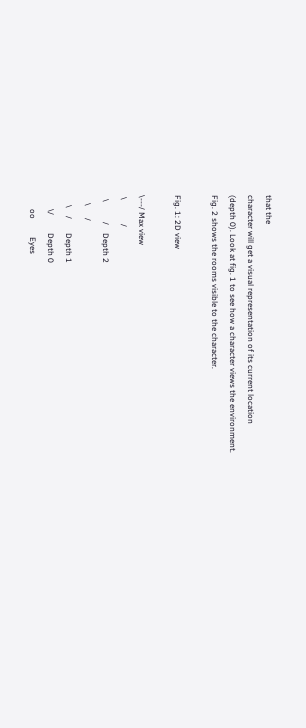that the
character will get a visual representation of its current location
(depth 0). Look at fig. 1 to see how a character views the environment.
Fig. 2 shows the rooms visible to the character.

Fig. 1: 2D view

\---/ Max view
 \            /
  \          /    Depth 2
    \      /
     \    /       Depth 1
       \/         Depth 0
       oo         Eyes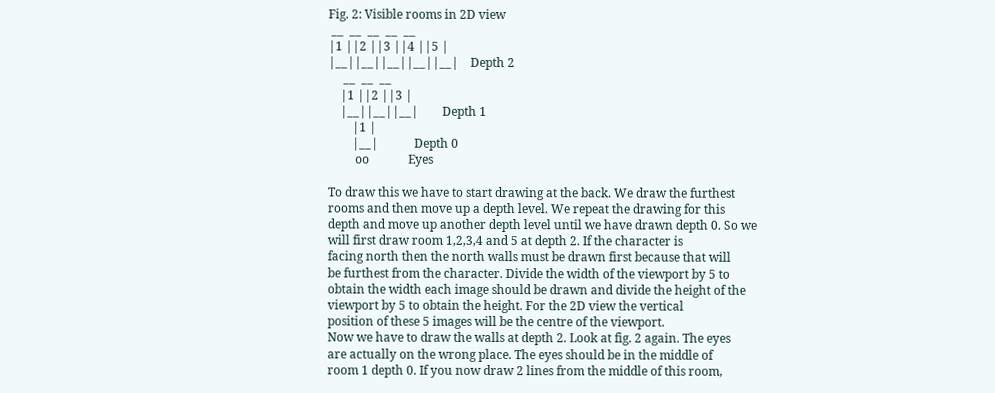Fig. 2: Visible rooms in 2D view
 __  __  __  __  __
|1 ||2 ||3 ||4 ||5 |
|__||__||__||__||__|    Depth 2
     __  __  __
    |1 ||2 ||3 |
    |__||__||__|        Depth 1
        |1 |
        |__|            Depth 0
         oo             Eyes

To draw this we have to start drawing at the back. We draw the furthest
rooms and then move up a depth level. We repeat the drawing for this
depth and move up another depth level until we have drawn depth 0. So we
will first draw room 1,2,3,4 and 5 at depth 2. If the character is
facing north then the north walls must be drawn first because that will
be furthest from the character. Divide the width of the viewport by 5 to
obtain the width each image should be drawn and divide the height of the
viewport by 5 to obtain the height. For the 2D view the vertical
position of these 5 images will be the centre of the viewport.
Now we have to draw the walls at depth 2. Look at fig. 2 again. The eyes
are actually on the wrong place. The eyes should be in the middle of
room 1 depth 0. If you now draw 2 lines from the middle of this room,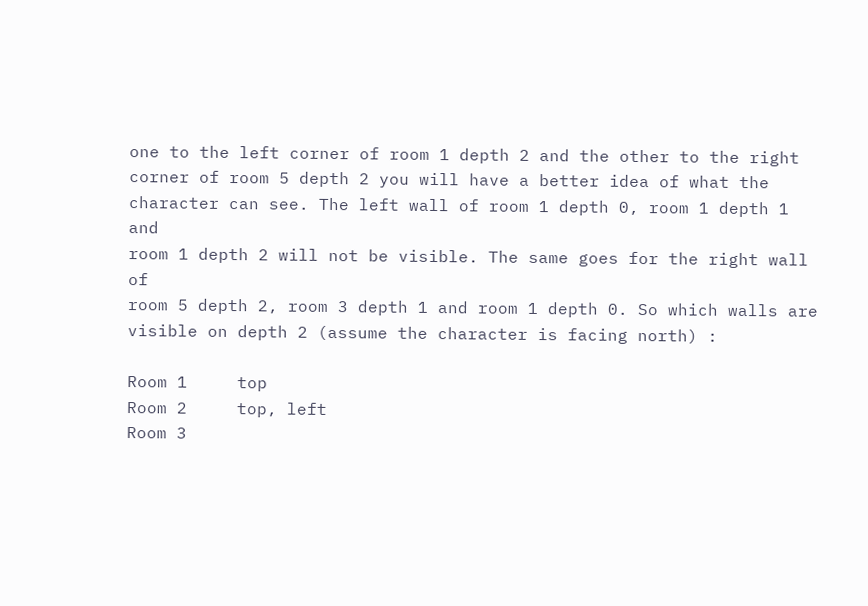one to the left corner of room 1 depth 2 and the other to the right
corner of room 5 depth 2 you will have a better idea of what the
character can see. The left wall of room 1 depth 0, room 1 depth 1 and
room 1 depth 2 will not be visible. The same goes for the right wall of
room 5 depth 2, room 3 depth 1 and room 1 depth 0. So which walls are
visible on depth 2 (assume the character is facing north) :

Room 1     top
Room 2     top, left
Room 3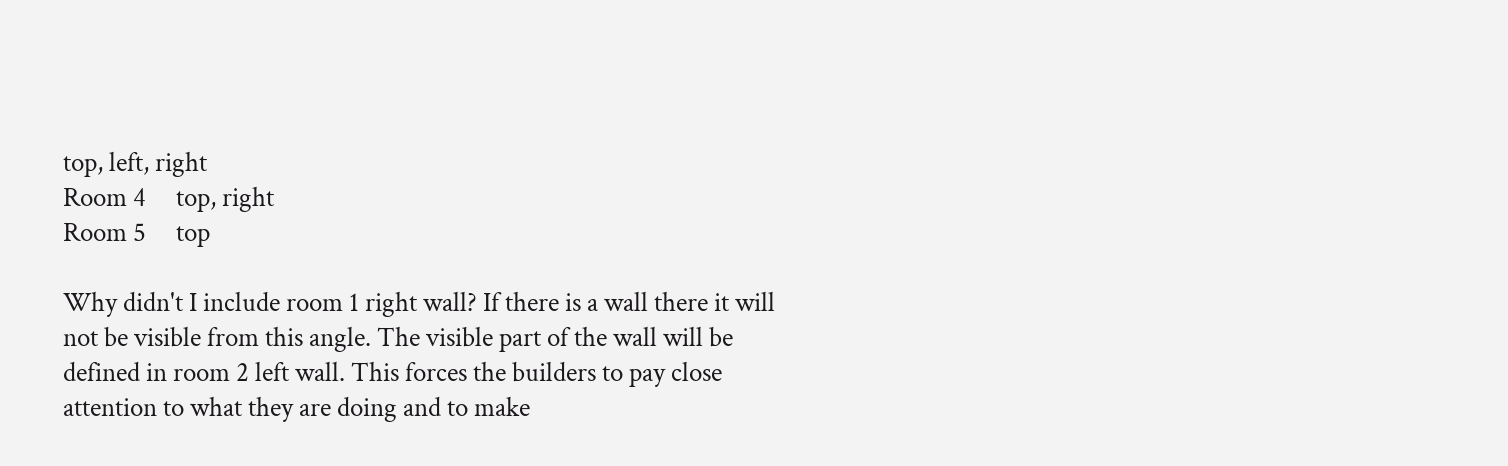top, left, right
Room 4     top, right
Room 5     top

Why didn't I include room 1 right wall? If there is a wall there it will
not be visible from this angle. The visible part of the wall will be
defined in room 2 left wall. This forces the builders to pay close
attention to what they are doing and to make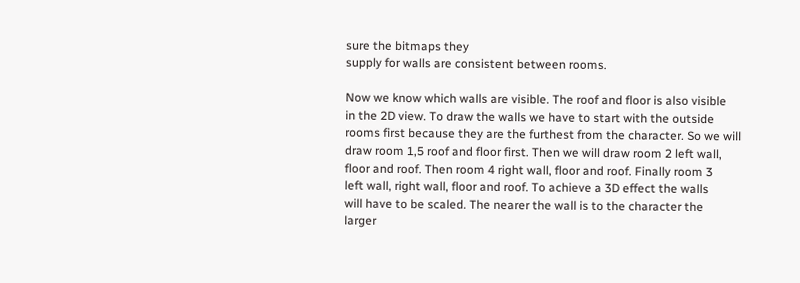sure the bitmaps they
supply for walls are consistent between rooms.

Now we know which walls are visible. The roof and floor is also visible
in the 2D view. To draw the walls we have to start with the outside
rooms first because they are the furthest from the character. So we will
draw room 1,5 roof and floor first. Then we will draw room 2 left wall,
floor and roof. Then room 4 right wall, floor and roof. Finally room 3
left wall, right wall, floor and roof. To achieve a 3D effect the walls
will have to be scaled. The nearer the wall is to the character the
larger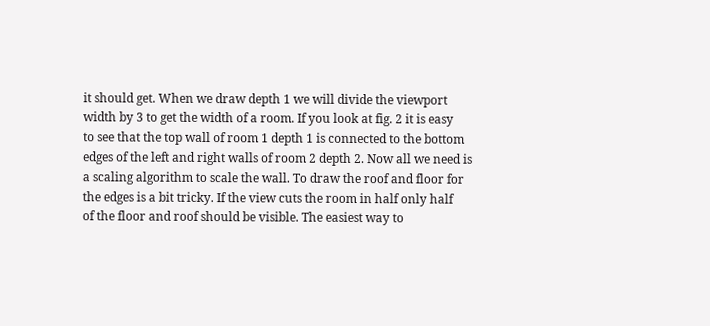it should get. When we draw depth 1 we will divide the viewport
width by 3 to get the width of a room. If you look at fig. 2 it is easy
to see that the top wall of room 1 depth 1 is connected to the bottom
edges of the left and right walls of room 2 depth 2. Now all we need is
a scaling algorithm to scale the wall. To draw the roof and floor for
the edges is a bit tricky. If the view cuts the room in half only half
of the floor and roof should be visible. The easiest way to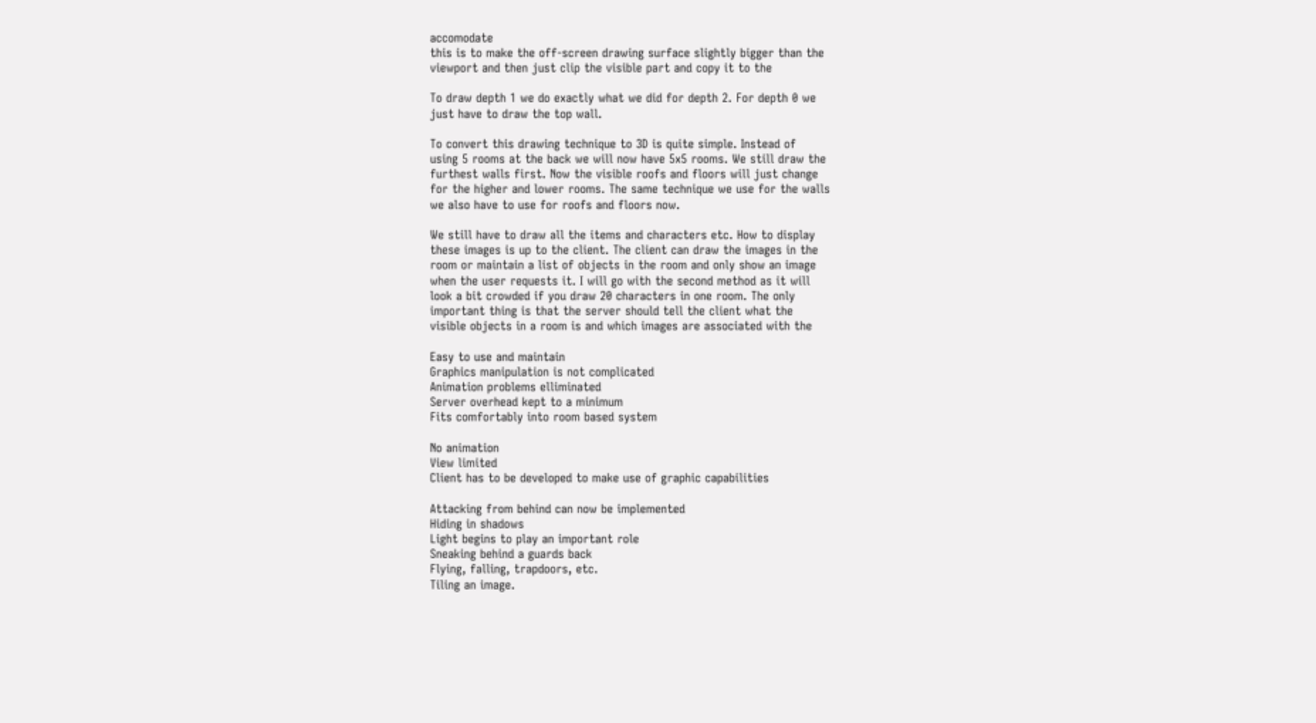accomodate
this is to make the off-screen drawing surface slightly bigger than the
viewport and then just clip the visible part and copy it to the

To draw depth 1 we do exactly what we did for depth 2. For depth 0 we
just have to draw the top wall.

To convert this drawing technique to 3D is quite simple. Instead of
using 5 rooms at the back we will now have 5x5 rooms. We still draw the
furthest walls first. Now the visible roofs and floors will just change
for the higher and lower rooms. The same technique we use for the walls
we also have to use for roofs and floors now.

We still have to draw all the items and characters etc. How to display
these images is up to the client. The client can draw the images in the
room or maintain a list of objects in the room and only show an image
when the user requests it. I will go with the second method as it will
look a bit crowded if you draw 20 characters in one room. The only
important thing is that the server should tell the client what the
visible objects in a room is and which images are associated with the

Easy to use and maintain
Graphics manipulation is not complicated
Animation problems elliminated
Server overhead kept to a minimum
Fits comfortably into room based system

No animation
View limited
Client has to be developed to make use of graphic capabilities

Attacking from behind can now be implemented
Hiding in shadows
Light begins to play an important role
Sneaking behind a guards back
Flying, falling, trapdoors, etc.
Tiling an image.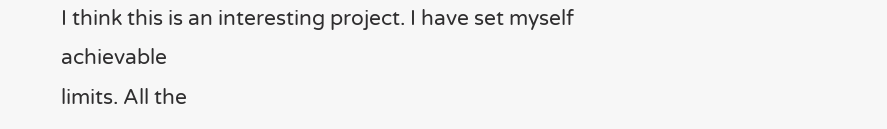I think this is an interesting project. I have set myself achievable
limits. All the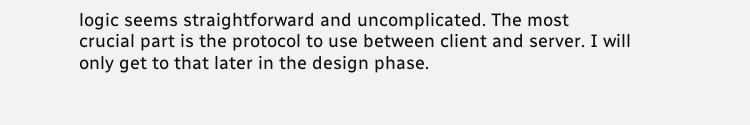logic seems straightforward and uncomplicated. The most
crucial part is the protocol to use between client and server. I will
only get to that later in the design phase.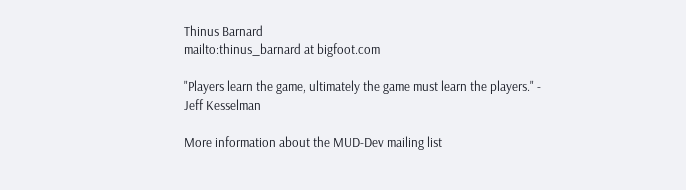Thinus Barnard
mailto:thinus_barnard at bigfoot.com

"Players learn the game, ultimately the game must learn the players." -
Jeff Kesselman

More information about the MUD-Dev mailing list